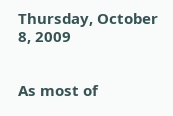Thursday, October 8, 2009


As most of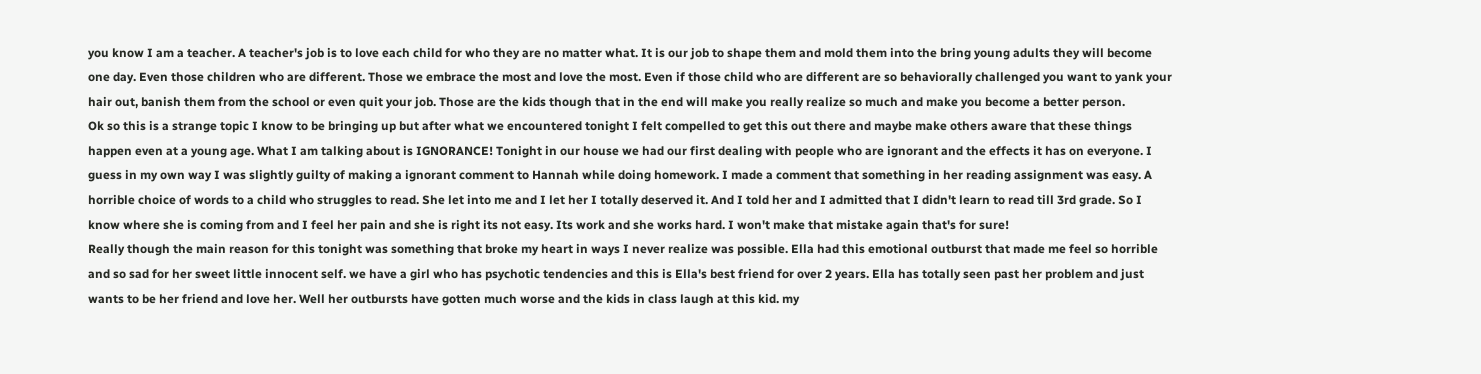you know I am a teacher. A teacher's job is to love each child for who they are no matter what. It is our job to shape them and mold them into the bring young adults they will become one day. Even those children who are different. Those we embrace the most and love the most. Even if those child who are different are so behaviorally challenged you want to yank your hair out, banish them from the school or even quit your job. Those are the kids though that in the end will make you really realize so much and make you become a better person.
Ok so this is a strange topic I know to be bringing up but after what we encountered tonight I felt compelled to get this out there and maybe make others aware that these things happen even at a young age. What I am talking about is IGNORANCE! Tonight in our house we had our first dealing with people who are ignorant and the effects it has on everyone. I guess in my own way I was slightly guilty of making a ignorant comment to Hannah while doing homework. I made a comment that something in her reading assignment was easy. A horrible choice of words to a child who struggles to read. She let into me and I let her I totally deserved it. And I told her and I admitted that I didn't learn to read till 3rd grade. So I know where she is coming from and I feel her pain and she is right its not easy. Its work and she works hard. I won't make that mistake again that's for sure!
Really though the main reason for this tonight was something that broke my heart in ways I never realize was possible. Ella had this emotional outburst that made me feel so horrible and so sad for her sweet little innocent self. we have a girl who has psychotic tendencies and this is Ella's best friend for over 2 years. Ella has totally seen past her problem and just wants to be her friend and love her. Well her outbursts have gotten much worse and the kids in class laugh at this kid. my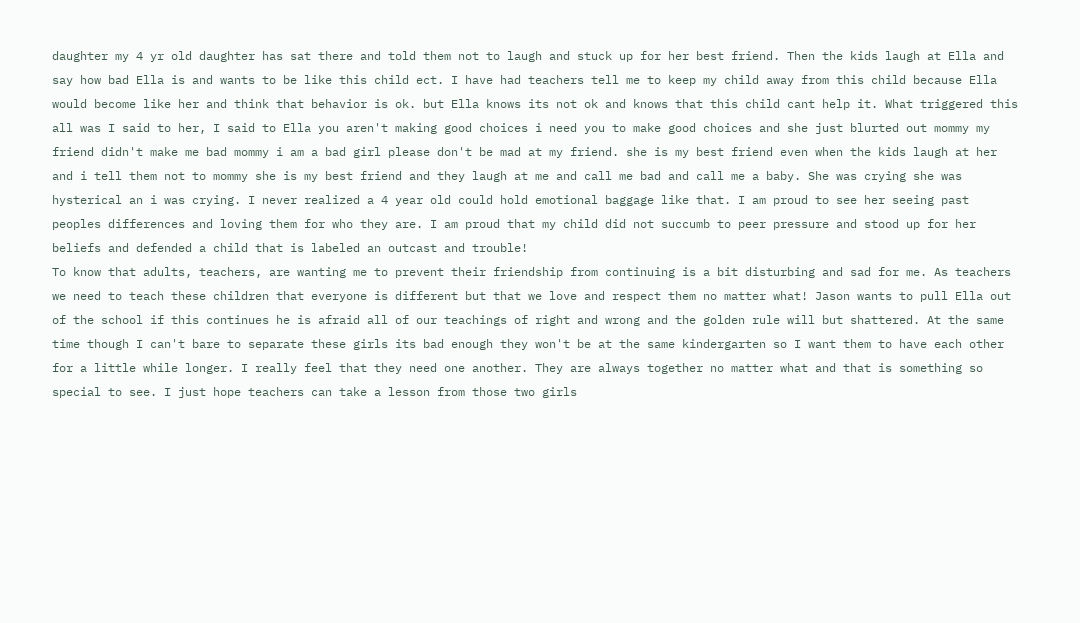daughter my 4 yr old daughter has sat there and told them not to laugh and stuck up for her best friend. Then the kids laugh at Ella and say how bad Ella is and wants to be like this child ect. I have had teachers tell me to keep my child away from this child because Ella would become like her and think that behavior is ok. but Ella knows its not ok and knows that this child cant help it. What triggered this all was I said to her, I said to Ella you aren't making good choices i need you to make good choices and she just blurted out mommy my friend didn't make me bad mommy i am a bad girl please don't be mad at my friend. she is my best friend even when the kids laugh at her and i tell them not to mommy she is my best friend and they laugh at me and call me bad and call me a baby. She was crying she was hysterical an i was crying. I never realized a 4 year old could hold emotional baggage like that. I am proud to see her seeing past peoples differences and loving them for who they are. I am proud that my child did not succumb to peer pressure and stood up for her beliefs and defended a child that is labeled an outcast and trouble!
To know that adults, teachers, are wanting me to prevent their friendship from continuing is a bit disturbing and sad for me. As teachers we need to teach these children that everyone is different but that we love and respect them no matter what! Jason wants to pull Ella out of the school if this continues he is afraid all of our teachings of right and wrong and the golden rule will but shattered. At the same time though I can't bare to separate these girls its bad enough they won't be at the same kindergarten so I want them to have each other for a little while longer. I really feel that they need one another. They are always together no matter what and that is something so special to see. I just hope teachers can take a lesson from those two girls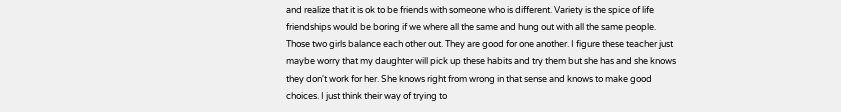and realize that it is ok to be friends with someone who is different. Variety is the spice of life friendships would be boring if we where all the same and hung out with all the same people. Those two girls balance each other out. They are good for one another. I figure these teacher just maybe worry that my daughter will pick up these habits and try them but she has and she knows they don't work for her. She knows right from wrong in that sense and knows to make good choices. I just think their way of trying to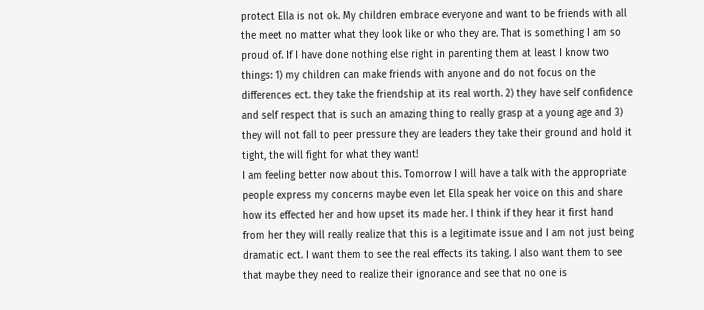protect Ella is not ok. My children embrace everyone and want to be friends with all the meet no matter what they look like or who they are. That is something I am so proud of. If I have done nothing else right in parenting them at least I know two things: 1) my children can make friends with anyone and do not focus on the differences ect. they take the friendship at its real worth. 2) they have self confidence and self respect that is such an amazing thing to really grasp at a young age and 3) they will not fall to peer pressure they are leaders they take their ground and hold it tight, the will fight for what they want!
I am feeling better now about this. Tomorrow I will have a talk with the appropriate people express my concerns maybe even let Ella speak her voice on this and share how its effected her and how upset its made her. I think if they hear it first hand from her they will really realize that this is a legitimate issue and I am not just being dramatic ect. I want them to see the real effects its taking. I also want them to see that maybe they need to realize their ignorance and see that no one is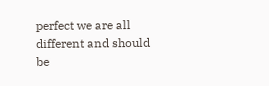perfect we are all different and should be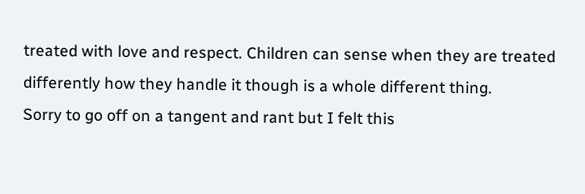treated with love and respect. Children can sense when they are treated differently how they handle it though is a whole different thing.
Sorry to go off on a tangent and rant but I felt this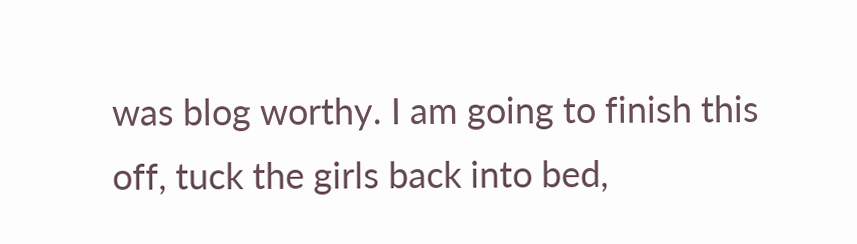was blog worthy. I am going to finish this off, tuck the girls back into bed,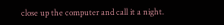close up the computer and call it a night.